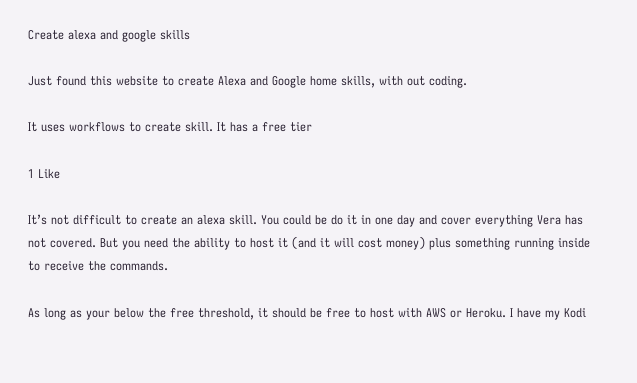Create alexa and google skills

Just found this website to create Alexa and Google home skills, with out coding.

It uses workflows to create skill. It has a free tier

1 Like

It’s not difficult to create an alexa skill. You could be do it in one day and cover everything Vera has not covered. But you need the ability to host it (and it will cost money) plus something running inside to receive the commands.

As long as your below the free threshold, it should be free to host with AWS or Heroku. I have my Kodi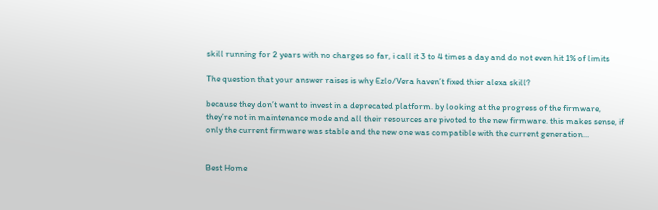skill running for 2 years with no charges so far, i call it 3 to 4 times a day and do not even hit 1% of limits

The question that your answer raises is why Ezlo/Vera haven’t fixed thier alexa skill?

because they don’t want to invest in a deprecated platform. by looking at the progress of the firmware, they’re not in maintenance mode and all their resources are pivoted to the new firmware. this makes sense, if only the current firmware was stable and the new one was compatible with the current generation…


Best Home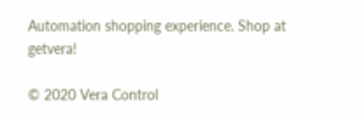Automation shopping experience. Shop at getvera!

© 2020 Vera Control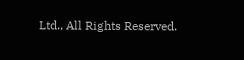Ltd., All Rights Reserved.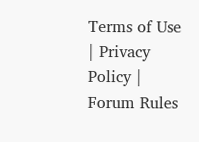Terms of Use | Privacy Policy | Forum Rules